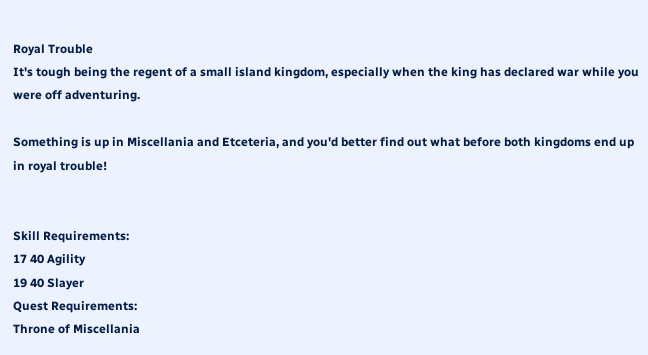Royal Trouble
It's tough being the regent of a small island kingdom, especially when the king has declared war while you were off adventuring.

Something is up in Miscellania and Etceteria, and you'd better find out what before both kingdoms end up in royal trouble!


Skill Requirements:
17 40 Agility
19 40 Slayer
Quest Requirements:
Throne of Miscellania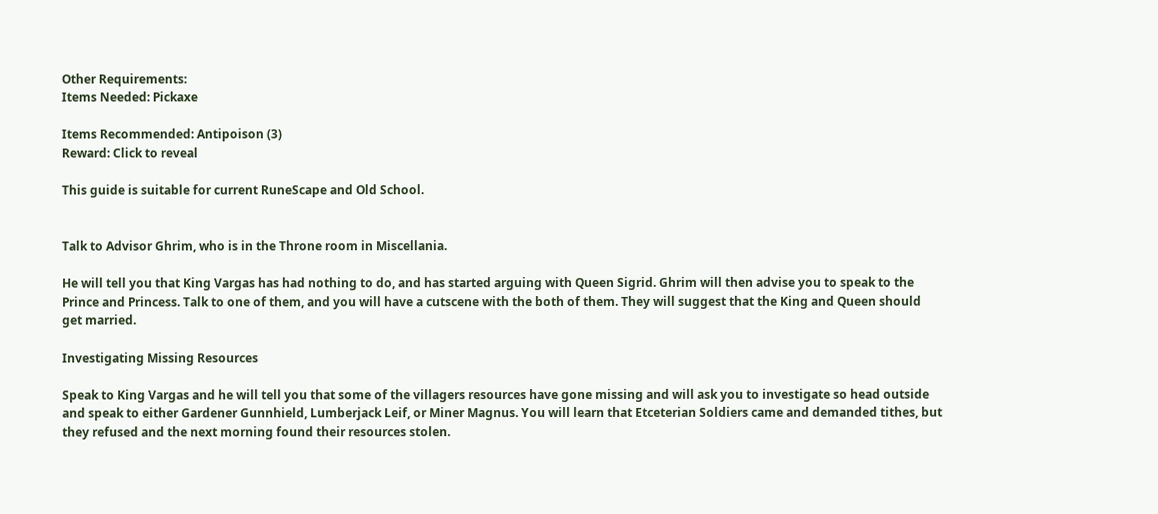Other Requirements:
Items Needed: Pickaxe

Items Recommended: Antipoison (3)
Reward: Click to reveal

This guide is suitable for current RuneScape and Old School.


Talk to Advisor Ghrim, who is in the Throne room in Miscellania.

He will tell you that King Vargas has had nothing to do, and has started arguing with Queen Sigrid. Ghrim will then advise you to speak to the Prince and Princess. Talk to one of them, and you will have a cutscene with the both of them. They will suggest that the King and Queen should get married.

Investigating Missing Resources

Speak to King Vargas and he will tell you that some of the villagers resources have gone missing and will ask you to investigate so head outside and speak to either Gardener Gunnhield, Lumberjack Leif, or Miner Magnus. You will learn that Etceterian Soldiers came and demanded tithes, but they refused and the next morning found their resources stolen.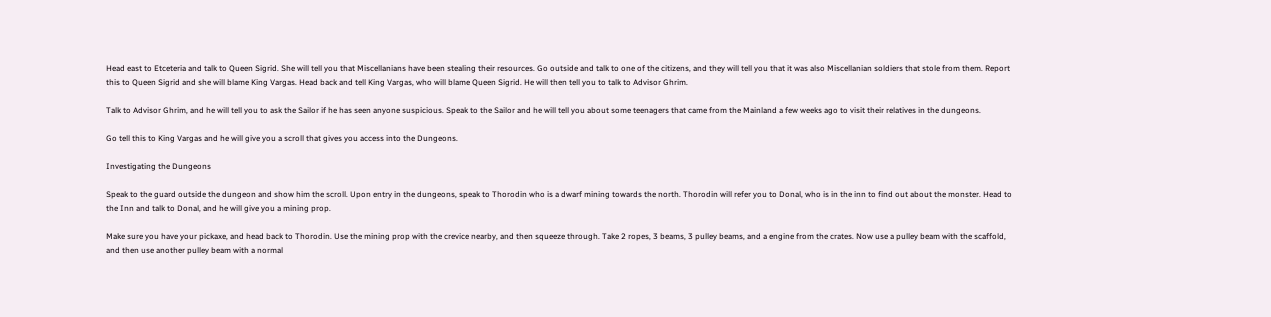Head east to Etceteria and talk to Queen Sigrid. She will tell you that Miscellanians have been stealing their resources. Go outside and talk to one of the citizens, and they will tell you that it was also Miscellanian soldiers that stole from them. Report this to Queen Sigrid and she will blame King Vargas. Head back and tell King Vargas, who will blame Queen Sigrid. He will then tell you to talk to Advisor Ghrim.

Talk to Advisor Ghrim, and he will tell you to ask the Sailor if he has seen anyone suspicious. Speak to the Sailor and he will tell you about some teenagers that came from the Mainland a few weeks ago to visit their relatives in the dungeons.

Go tell this to King Vargas and he will give you a scroll that gives you access into the Dungeons.

Investigating the Dungeons

Speak to the guard outside the dungeon and show him the scroll. Upon entry in the dungeons, speak to Thorodin who is a dwarf mining towards the north. Thorodin will refer you to Donal, who is in the inn to find out about the monster. Head to the Inn and talk to Donal, and he will give you a mining prop.

Make sure you have your pickaxe, and head back to Thorodin. Use the mining prop with the crevice nearby, and then squeeze through. Take 2 ropes, 3 beams, 3 pulley beams, and a engine from the crates. Now use a pulley beam with the scaffold, and then use another pulley beam with a normal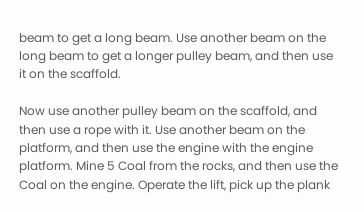beam to get a long beam. Use another beam on the long beam to get a longer pulley beam, and then use it on the scaffold.

Now use another pulley beam on the scaffold, and then use a rope with it. Use another beam on the platform, and then use the engine with the engine platform. Mine 5 Coal from the rocks, and then use the Coal on the engine. Operate the lift, pick up the plank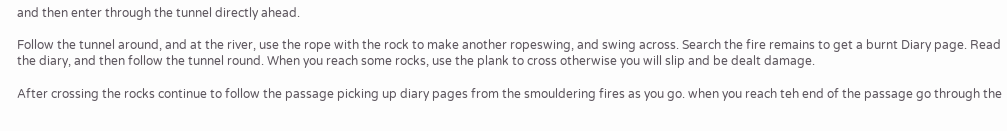and then enter through the tunnel directly ahead.

Follow the tunnel around, and at the river, use the rope with the rock to make another ropeswing, and swing across. Search the fire remains to get a burnt Diary page. Read the diary, and then follow the tunnel round. When you reach some rocks, use the plank to cross otherwise you will slip and be dealt damage.

After crossing the rocks continue to follow the passage picking up diary pages from the smouldering fires as you go. when you reach teh end of the passage go through the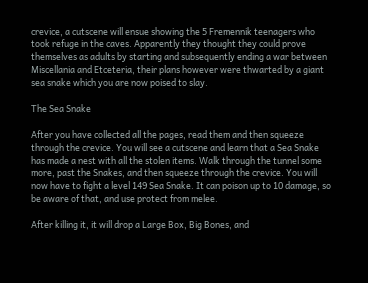crevice, a cutscene will ensue showing the 5 Fremennik teenagers who took refuge in the caves. Apparently they thought they could prove themselves as adults by starting and subsequently ending a war between Miscellania and Etceteria, their plans however were thwarted by a giant sea snake which you are now poised to slay.

The Sea Snake

After you have collected all the pages, read them and then squeeze through the crevice. You will see a cutscene and learn that a Sea Snake has made a nest with all the stolen items. Walk through the tunnel some more, past the Snakes, and then squeeze through the crevice. You will now have to fight a level 149 Sea Snake. It can poison up to 10 damage, so be aware of that, and use protect from melee.

After killing it, it will drop a Large Box, Big Bones, and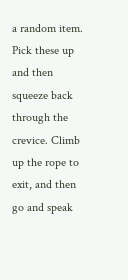a random item. Pick these up and then squeeze back through the crevice. Climb up the rope to exit, and then go and speak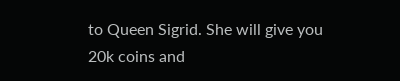to Queen Sigrid. She will give you 20k coins and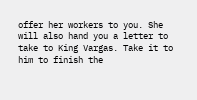offer her workers to you. She will also hand you a letter to take to King Vargas. Take it to him to finish the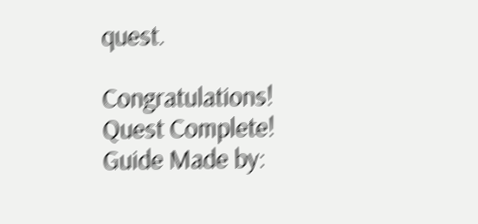quest.

Congratulations! Quest Complete!
Guide Made by: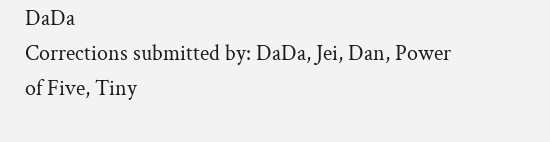DaDa
Corrections submitted by: DaDa, Jei, Dan, Power of Five, Tiny